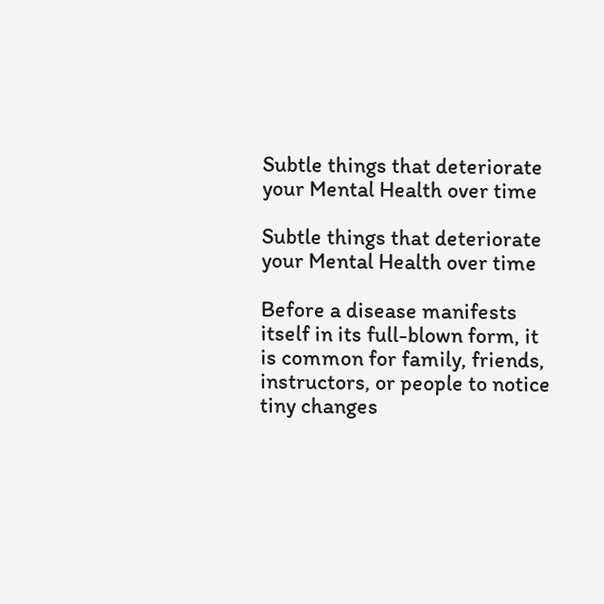Subtle things that deteriorate your Mental Health over time

Subtle things that deteriorate your Mental Health over time

Before a disease manifests itself in its full-blown form, it is common for family, friends, instructors, or people to notice tiny changes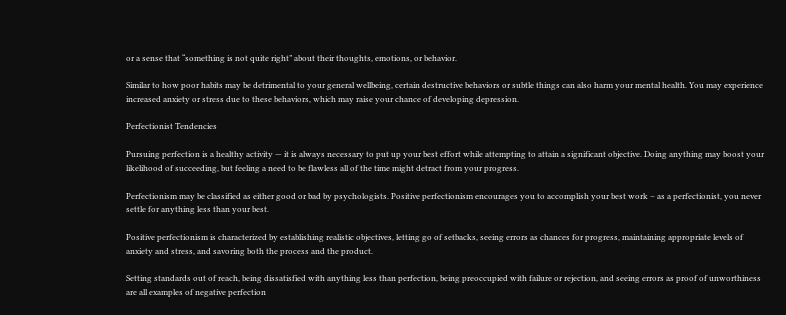or a sense that “something is not quite right” about their thoughts, emotions, or behavior.

Similar to how poor habits may be detrimental to your general wellbeing, certain destructive behaviors or subtle things can also harm your mental health. You may experience increased anxiety or stress due to these behaviors, which may raise your chance of developing depression.

Perfectionist Tendencies

Pursuing perfection is a healthy activity — it is always necessary to put up your best effort while attempting to attain a significant objective. Doing anything may boost your likelihood of succeeding, but feeling a need to be flawless all of the time might detract from your progress.

Perfectionism may be classified as either good or bad by psychologists. Positive perfectionism encourages you to accomplish your best work – as a perfectionist, you never settle for anything less than your best.

Positive perfectionism is characterized by establishing realistic objectives, letting go of setbacks, seeing errors as chances for progress, maintaining appropriate levels of anxiety and stress, and savoring both the process and the product.

Setting standards out of reach, being dissatisfied with anything less than perfection, being preoccupied with failure or rejection, and seeing errors as proof of unworthiness are all examples of negative perfection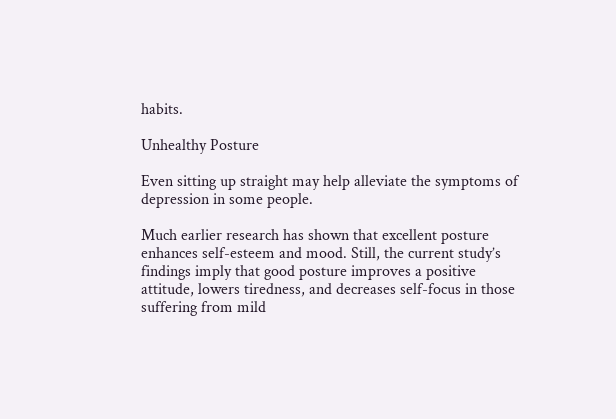habits.

Unhealthy Posture

Even sitting up straight may help alleviate the symptoms of depression in some people.

Much earlier research has shown that excellent posture enhances self-esteem and mood. Still, the current study’s findings imply that good posture improves a positive attitude, lowers tiredness, and decreases self-focus in those suffering from mild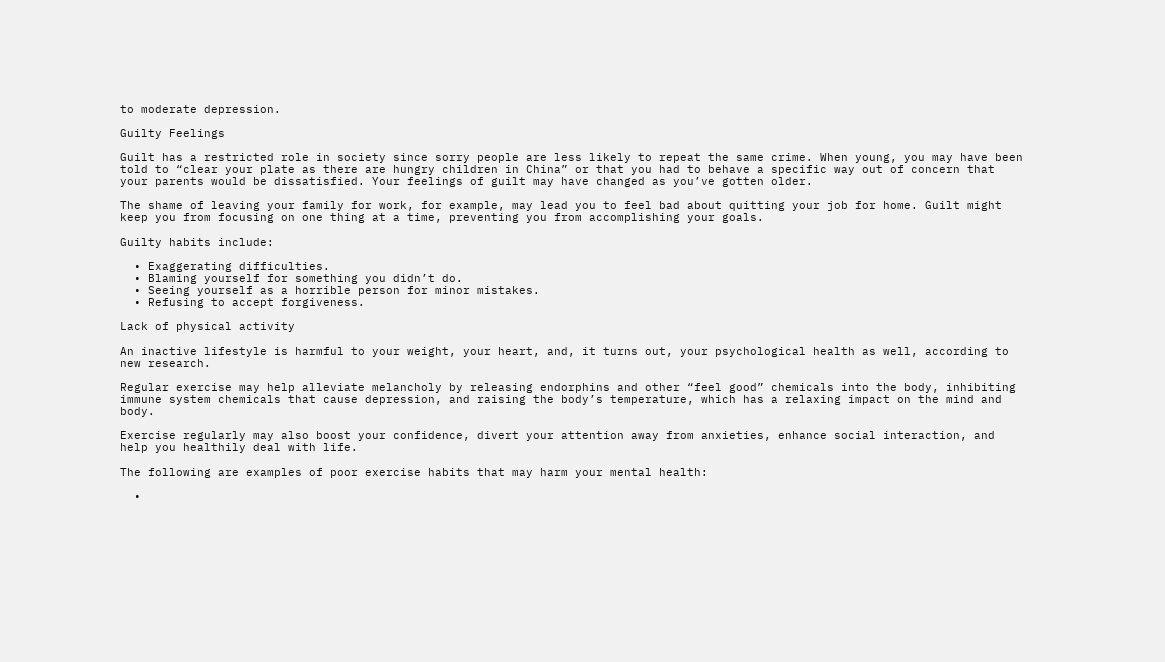to moderate depression.

Guilty Feelings

Guilt has a restricted role in society since sorry people are less likely to repeat the same crime. When young, you may have been told to “clear your plate as there are hungry children in China” or that you had to behave a specific way out of concern that your parents would be dissatisfied. Your feelings of guilt may have changed as you’ve gotten older.

The shame of leaving your family for work, for example, may lead you to feel bad about quitting your job for home. Guilt might keep you from focusing on one thing at a time, preventing you from accomplishing your goals.

Guilty habits include:

  • Exaggerating difficulties.
  • Blaming yourself for something you didn’t do.
  • Seeing yourself as a horrible person for minor mistakes.
  • Refusing to accept forgiveness.

Lack of physical activity

An inactive lifestyle is harmful to your weight, your heart, and, it turns out, your psychological health as well, according to new research.

Regular exercise may help alleviate melancholy by releasing endorphins and other “feel good” chemicals into the body, inhibiting immune system chemicals that cause depression, and raising the body’s temperature, which has a relaxing impact on the mind and body.

Exercise regularly may also boost your confidence, divert your attention away from anxieties, enhance social interaction, and help you healthily deal with life.

The following are examples of poor exercise habits that may harm your mental health:

  •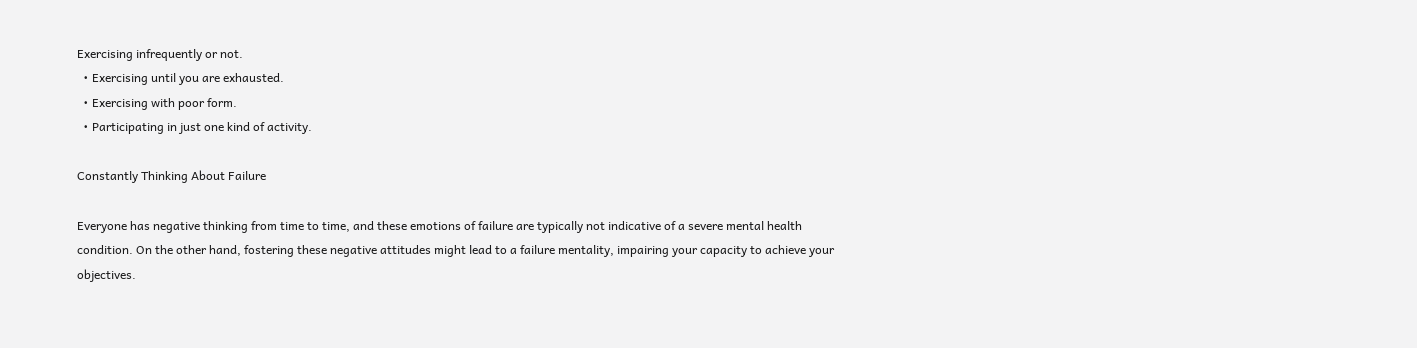Exercising infrequently or not.
  • Exercising until you are exhausted.
  • Exercising with poor form.
  • Participating in just one kind of activity.

Constantly Thinking About Failure

Everyone has negative thinking from time to time, and these emotions of failure are typically not indicative of a severe mental health condition. On the other hand, fostering these negative attitudes might lead to a failure mentality, impairing your capacity to achieve your objectives.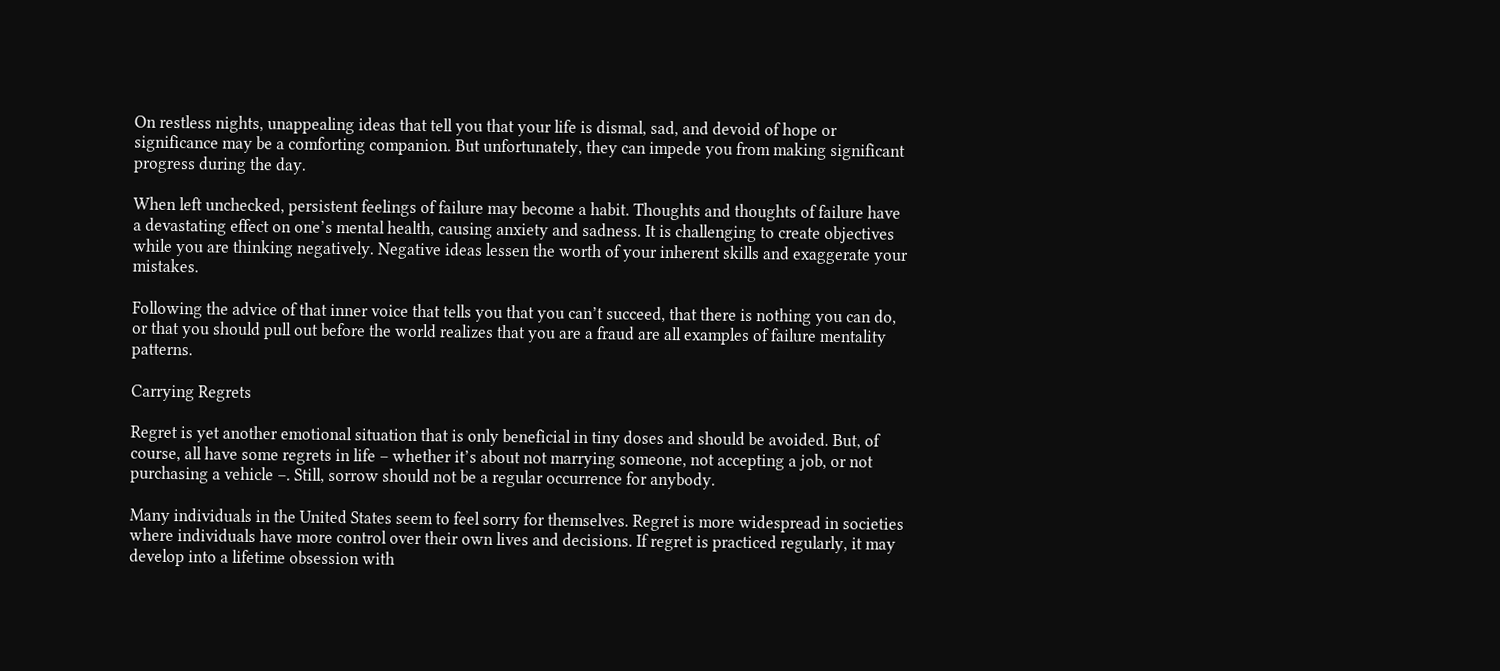On restless nights, unappealing ideas that tell you that your life is dismal, sad, and devoid of hope or significance may be a comforting companion. But unfortunately, they can impede you from making significant progress during the day.

When left unchecked, persistent feelings of failure may become a habit. Thoughts and thoughts of failure have a devastating effect on one’s mental health, causing anxiety and sadness. It is challenging to create objectives while you are thinking negatively. Negative ideas lessen the worth of your inherent skills and exaggerate your mistakes.

Following the advice of that inner voice that tells you that you can’t succeed, that there is nothing you can do, or that you should pull out before the world realizes that you are a fraud are all examples of failure mentality patterns.

Carrying Regrets

Regret is yet another emotional situation that is only beneficial in tiny doses and should be avoided. But, of course, all have some regrets in life – whether it’s about not marrying someone, not accepting a job, or not purchasing a vehicle –. Still, sorrow should not be a regular occurrence for anybody.

Many individuals in the United States seem to feel sorry for themselves. Regret is more widespread in societies where individuals have more control over their own lives and decisions. If regret is practiced regularly, it may develop into a lifetime obsession with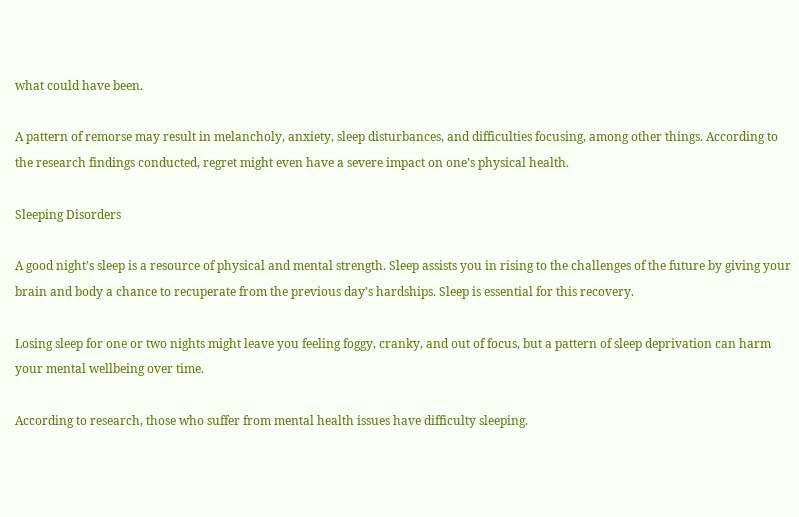what could have been.

A pattern of remorse may result in melancholy, anxiety, sleep disturbances, and difficulties focusing, among other things. According to the research findings conducted, regret might even have a severe impact on one’s physical health.

Sleeping Disorders

A good night’s sleep is a resource of physical and mental strength. Sleep assists you in rising to the challenges of the future by giving your brain and body a chance to recuperate from the previous day’s hardships. Sleep is essential for this recovery.

Losing sleep for one or two nights might leave you feeling foggy, cranky, and out of focus, but a pattern of sleep deprivation can harm your mental wellbeing over time.

According to research, those who suffer from mental health issues have difficulty sleeping.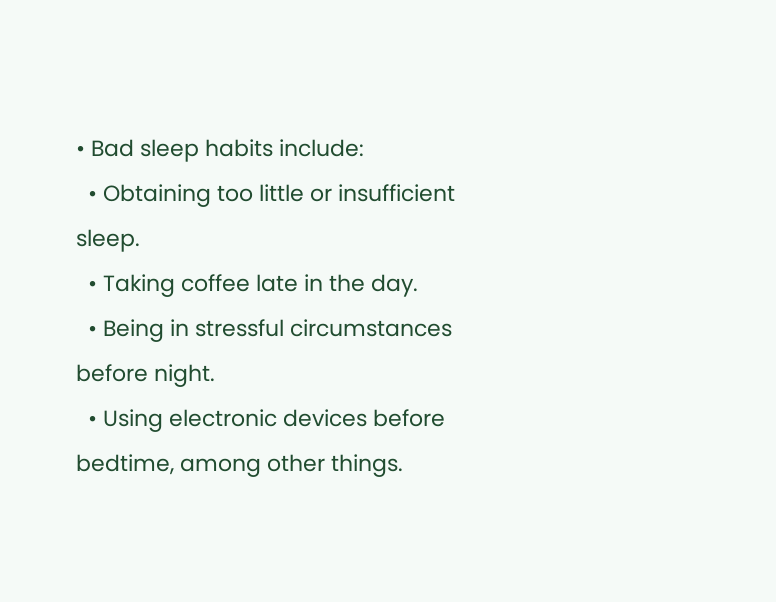• Bad sleep habits include:
  • Obtaining too little or insufficient sleep.
  • Taking coffee late in the day.
  • Being in stressful circumstances before night.
  • Using electronic devices before bedtime, among other things.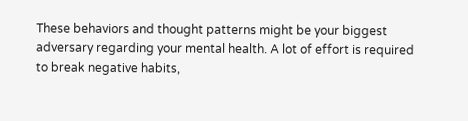These behaviors and thought patterns might be your biggest adversary regarding your mental health. A lot of effort is required to break negative habits,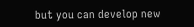but you can develop new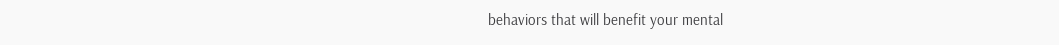behaviors that will benefit your mental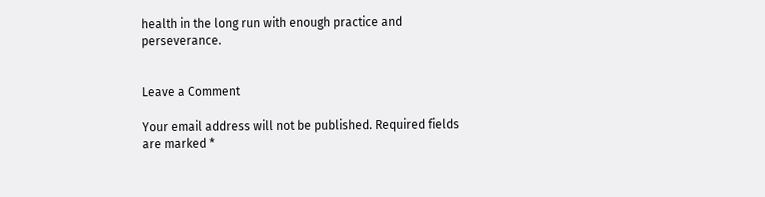health in the long run with enough practice and perseverance.


Leave a Comment

Your email address will not be published. Required fields are marked *